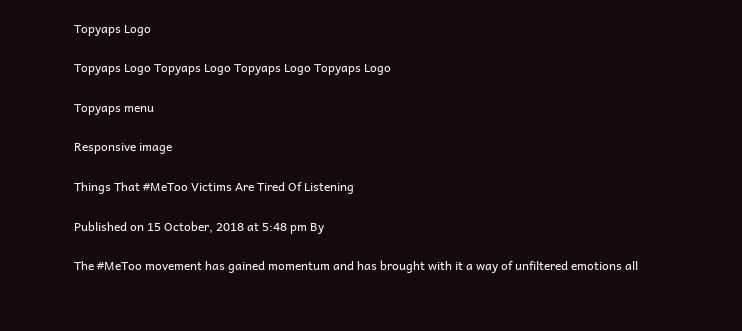Topyaps Logo

Topyaps Logo Topyaps Logo Topyaps Logo Topyaps Logo

Topyaps menu

Responsive image

Things That #MeToo Victims Are Tired Of Listening

Published on 15 October, 2018 at 5:48 pm By

The #MeToo movement has gained momentum and has brought with it a way of unfiltered emotions all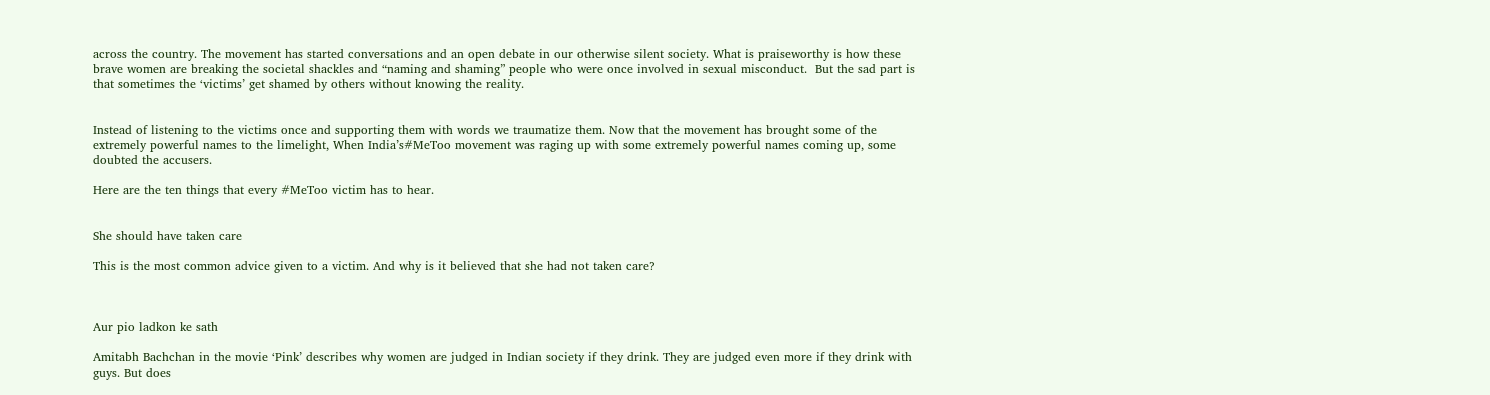across the country. The movement has started conversations and an open debate in our otherwise silent society. What is praiseworthy is how these brave women are breaking the societal shackles and “naming and shaming” people who were once involved in sexual misconduct.  But the sad part is that sometimes the ‘victims’ get shamed by others without knowing the reality.


Instead of listening to the victims once and supporting them with words we traumatize them. Now that the movement has brought some of the extremely powerful names to the limelight, When India’s#MeToo movement was raging up with some extremely powerful names coming up, some doubted the accusers.

Here are the ten things that every #MeToo victim has to hear.


She should have taken care

This is the most common advice given to a victim. And why is it believed that she had not taken care?



Aur pio ladkon ke sath

Amitabh Bachchan in the movie ‘Pink’ describes why women are judged in Indian society if they drink. They are judged even more if they drink with guys. But does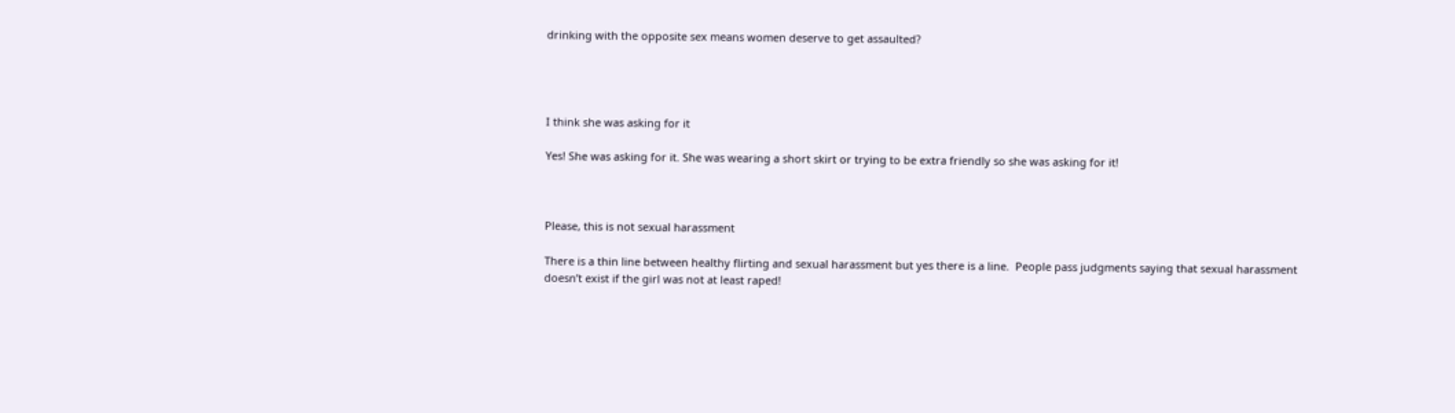drinking with the opposite sex means women deserve to get assaulted?




I think she was asking for it

Yes! She was asking for it. She was wearing a short skirt or trying to be extra friendly so she was asking for it!



Please, this is not sexual harassment

There is a thin line between healthy flirting and sexual harassment but yes there is a line.  People pass judgments saying that sexual harassment doesn’t exist if the girl was not at least raped!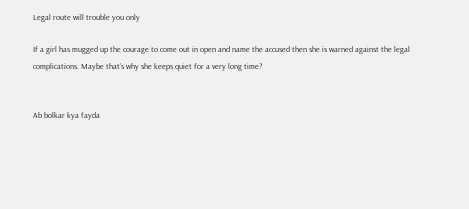Legal route will trouble you only

If a girl has mugged up the courage to come out in open and name the accused then she is warned against the legal complications. Maybe that’s why she keeps quiet for a very long time?


Ab bolkar kya fayda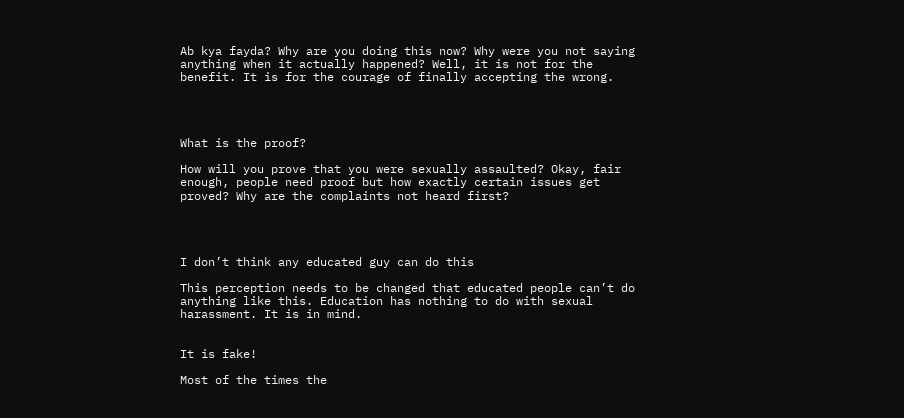Ab kya fayda? Why are you doing this now? Why were you not saying anything when it actually happened? Well, it is not for the benefit. It is for the courage of finally accepting the wrong.




What is the proof?

How will you prove that you were sexually assaulted? Okay, fair enough, people need proof but how exactly certain issues get proved? Why are the complaints not heard first?




I don’t think any educated guy can do this

This perception needs to be changed that educated people can’t do anything like this. Education has nothing to do with sexual harassment. It is in mind.


It is fake!

Most of the times the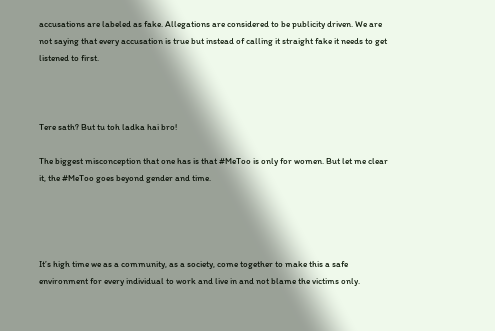accusations are labeled as fake. Allegations are considered to be publicity driven. We are not saying that every accusation is true but instead of calling it straight fake it needs to get listened to first.



Tere sath? But tu toh ladka hai bro!

The biggest misconception that one has is that #MeToo is only for women. But let me clear it, the #MeToo goes beyond gender and time.




It’s high time we as a community, as a society, come together to make this a safe environment for every individual to work and live in and not blame the victims only.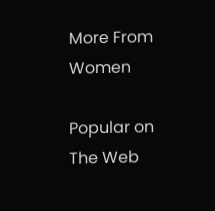More From Women

Popular on The Web